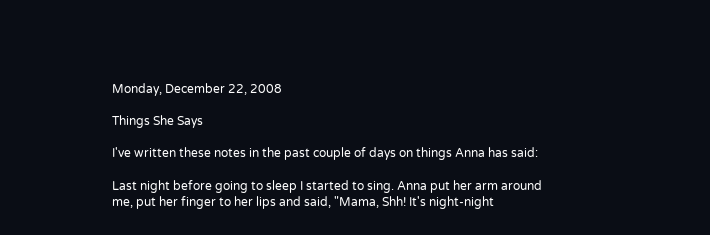Monday, December 22, 2008

Things She Says

I've written these notes in the past couple of days on things Anna has said:

Last night before going to sleep I started to sing. Anna put her arm around me, put her finger to her lips and said, "Mama, Shh! It's night-night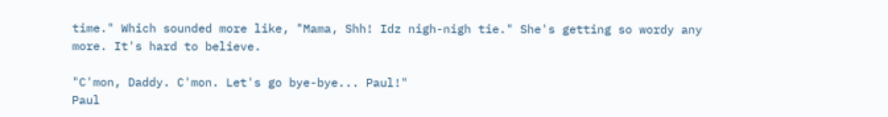time." Which sounded more like, "Mama, Shh! Idz nigh-nigh tie." She's getting so wordy any more. It's hard to believe.

"C'mon, Daddy. C'mon. Let's go bye-bye... Paul!"
Paul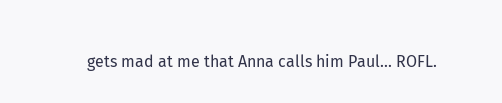gets mad at me that Anna calls him Paul... ROFL.